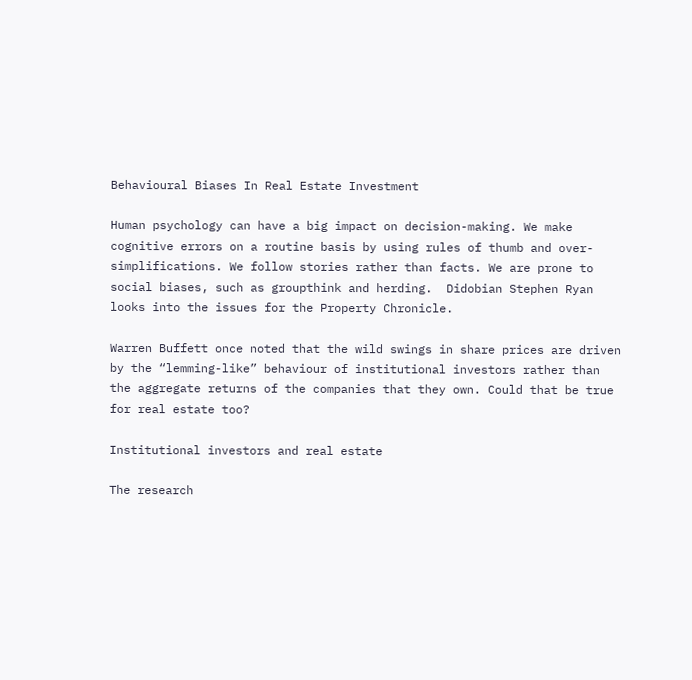Behavioural Biases In Real Estate Investment

Human psychology can have a big impact on decision-making. We make cognitive errors on a routine basis by using rules of thumb and over-simplifications. We follow stories rather than facts. We are prone to social biases, such as groupthink and herding.  Didobian Stephen Ryan looks into the issues for the Property Chronicle.

Warren Buffett once noted that the wild swings in share prices are driven by the “lemming-like” behaviour of institutional investors rather than the aggregate returns of the companies that they own. Could that be true for real estate too?

Institutional investors and real estate

The research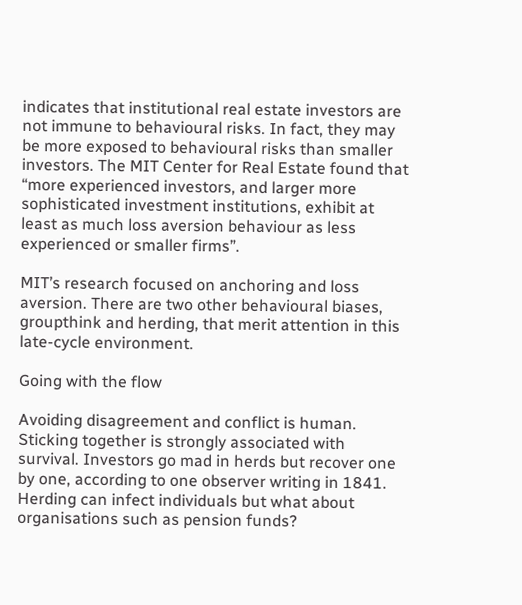indicates that institutional real estate investors are not immune to behavioural risks. In fact, they may be more exposed to behavioural risks than smaller investors. The MIT Center for Real Estate found that “more experienced investors, and larger more sophisticated investment institutions, exhibit at least as much loss aversion behaviour as less experienced or smaller firms”.

MIT’s research focused on anchoring and loss aversion. There are two other behavioural biases, groupthink and herding, that merit attention in this late-cycle environment.

Going with the flow

Avoiding disagreement and conflict is human. Sticking together is strongly associated with survival. Investors go mad in herds but recover one by one, according to one observer writing in 1841. Herding can infect individuals but what about organisations such as pension funds?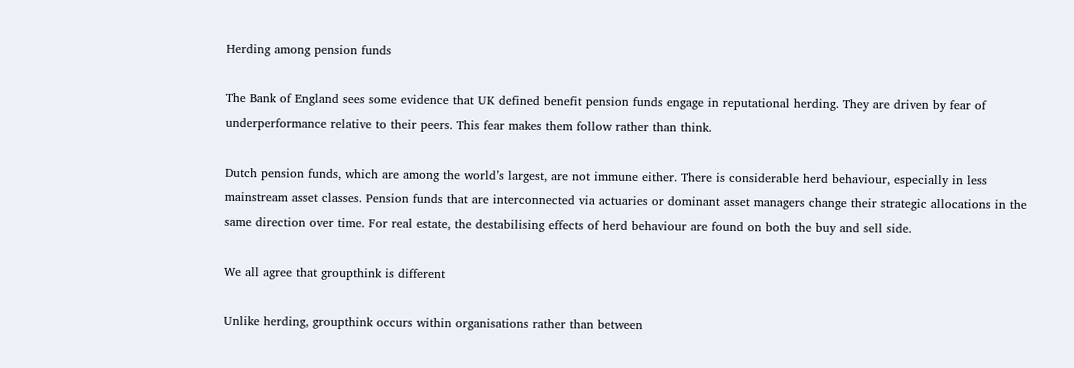Herding among pension funds

The Bank of England sees some evidence that UK defined benefit pension funds engage in reputational herding. They are driven by fear of underperformance relative to their peers. This fear makes them follow rather than think.

Dutch pension funds, which are among the world’s largest, are not immune either. There is considerable herd behaviour, especially in less mainstream asset classes. Pension funds that are interconnected via actuaries or dominant asset managers change their strategic allocations in the same direction over time. For real estate, the destabilising effects of herd behaviour are found on both the buy and sell side.

We all agree that groupthink is different

Unlike herding, groupthink occurs within organisations rather than between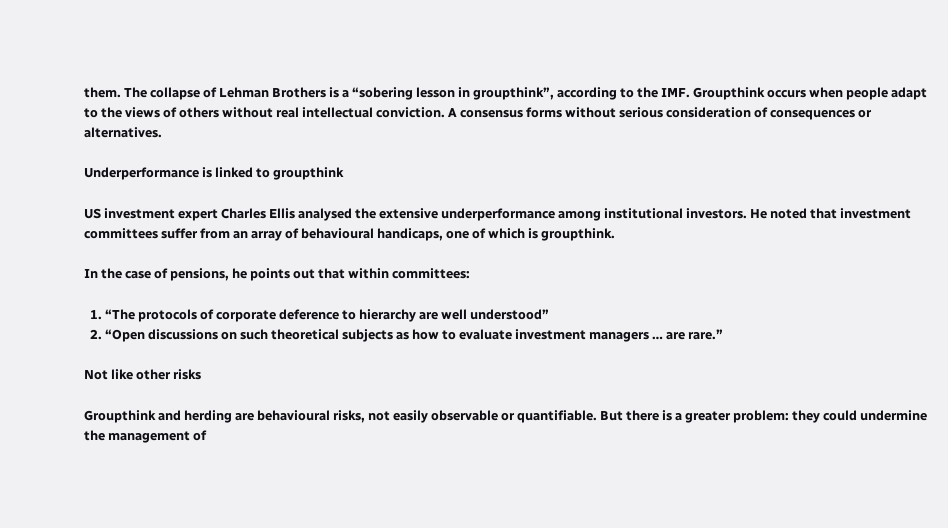them. The collapse of Lehman Brothers is a “sobering lesson in groupthink”, according to the IMF. Groupthink occurs when people adapt to the views of others without real intellectual conviction. A consensus forms without serious consideration of consequences or alternatives.

Underperformance is linked to groupthink

US investment expert Charles Ellis analysed the extensive underperformance among institutional investors. He noted that investment committees suffer from an array of behavioural handicaps, one of which is groupthink.

In the case of pensions, he points out that within committees:

  1. “The protocols of corporate deference to hierarchy are well understood”
  2. “Open discussions on such theoretical subjects as how to evaluate investment managers … are rare.”

Not like other risks

Groupthink and herding are behavioural risks, not easily observable or quantifiable. But there is a greater problem: they could undermine the management of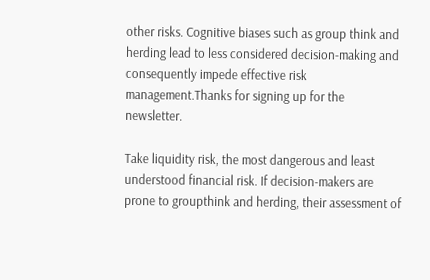other risks. Cognitive biases such as group think and herding lead to less considered decision-making and consequently impede effective risk management.Thanks for signing up for the newsletter.

Take liquidity risk, the most dangerous and least understood financial risk. If decision-makers are prone to groupthink and herding, their assessment of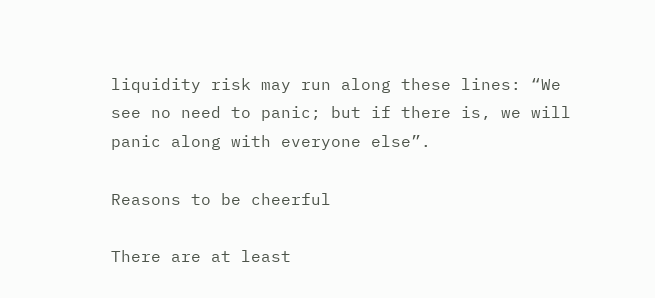liquidity risk may run along these lines: “We see no need to panic; but if there is, we will panic along with everyone else”.

Reasons to be cheerful

There are at least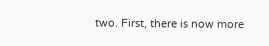two. First, there is now more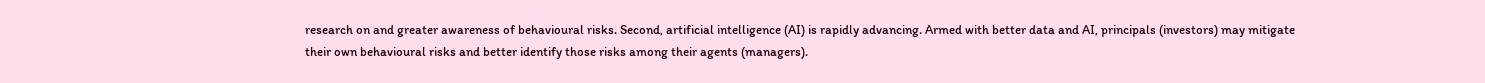research on and greater awareness of behavioural risks. Second, artificial intelligence (AI) is rapidly advancing. Armed with better data and AI, principals (investors) may mitigate their own behavioural risks and better identify those risks among their agents (managers).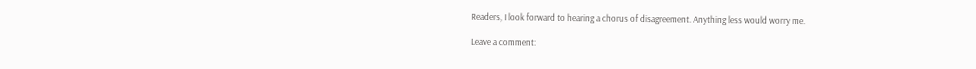Readers, I look forward to hearing a chorus of disagreement. Anything less would worry me.

Leave a comment: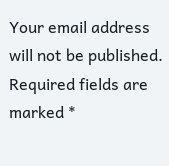Your email address will not be published. Required fields are marked *